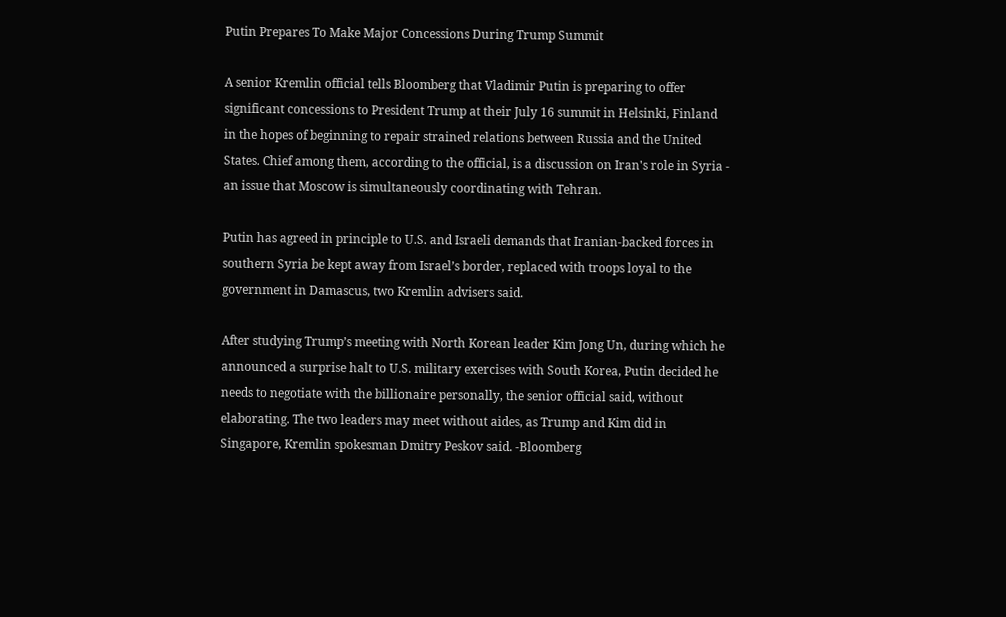Putin Prepares To Make Major Concessions During Trump Summit

A senior Kremlin official tells Bloomberg that Vladimir Putin is preparing to offer significant concessions to President Trump at their July 16 summit in Helsinki, Finland in the hopes of beginning to repair strained relations between Russia and the United States. Chief among them, according to the official, is a discussion on Iran's role in Syria - an issue that Moscow is simultaneously coordinating with Tehran.

Putin has agreed in principle to U.S. and Israeli demands that Iranian-backed forces in southern Syria be kept away from Israel’s border, replaced with troops loyal to the government in Damascus, two Kremlin advisers said.

After studying Trump’s meeting with North Korean leader Kim Jong Un, during which he announced a surprise halt to U.S. military exercises with South Korea, Putin decided he needs to negotiate with the billionaire personally, the senior official said, without elaborating. The two leaders may meet without aides, as Trump and Kim did in Singapore, Kremlin spokesman Dmitry Peskov said. -Bloomberg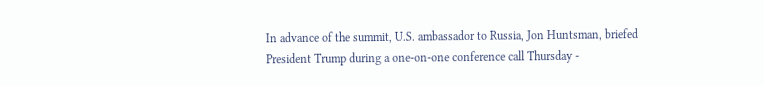In advance of the summit, U.S. ambassador to Russia, Jon Huntsman, briefed President Trump during a one-on-one conference call Thursday -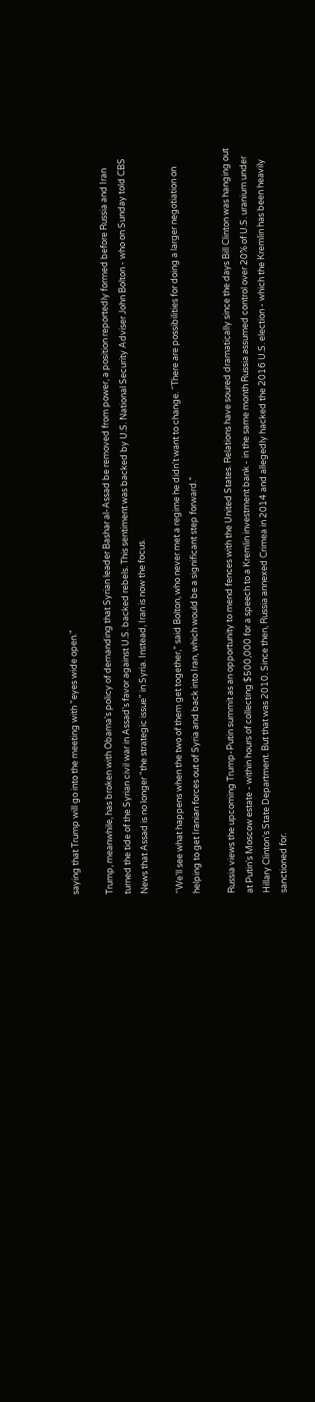saying that Trump will go into the meeting with "eyes wide open."

Trump, meanwhile, has broken with Obama's policy of demanding that Syrian leader Bashar al-Assad be removed from power, a position reportedly formed before Russia and Iran turned the tide of the Syrian civil war in Assad's favor against U.S. backed rebels. This sentiment was backed by U.S. National Security Adviser John Bolton - who on Sunday told CBS News that Assad is no longer "the strategic issue" in Syria. Instead, Iran is now the focus.

“We’ll see what happens when the two of them get together,” said Bolton, who never met a regime he didn't want to change. “There are possibilities for doing a larger negotiation on helping to get Iranian forces out of Syria and back into Iran, which would be a significant step forward.”

Russia views the upcoming Trump-Putin summit as an opportunity to mend fences with the United States. Relations have soured dramatically since the days Bill Clinton was hanging out at Putin's Moscow estate - within hours of collecting $500,000 for a speech to a Kremlin investment bank - in the same month Russia assumed control over 20% of U.S. uranium under Hillary Clinton's State Department. But that was 2010. Since then, Russia annexed Crimea in 2014 and allegedly hacked the 2016 U.S. election - which the Kremlin has been heavily sanctioned for.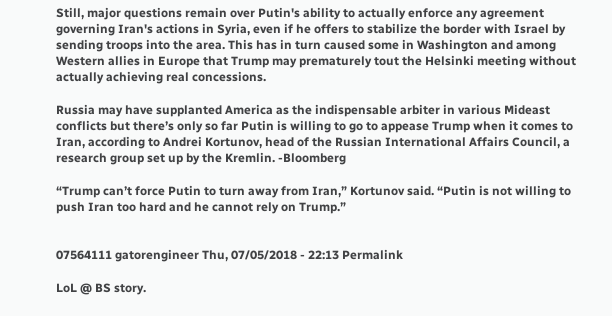Still, major questions remain over Putin's ability to actually enforce any agreement governing Iran's actions in Syria, even if he offers to stabilize the border with Israel by sending troops into the area. This has in turn caused some in Washington and among Western allies in Europe that Trump may prematurely tout the Helsinki meeting without actually achieving real concessions.

Russia may have supplanted America as the indispensable arbiter in various Mideast conflicts but there’s only so far Putin is willing to go to appease Trump when it comes to Iran, according to Andrei Kortunov, head of the Russian International Affairs Council, a research group set up by the Kremlin. -Bloomberg

“Trump can’t force Putin to turn away from Iran,” Kortunov said. “Putin is not willing to push Iran too hard and he cannot rely on Trump.”


07564111 gatorengineer Thu, 07/05/2018 - 22:13 Permalink

LoL @ BS story.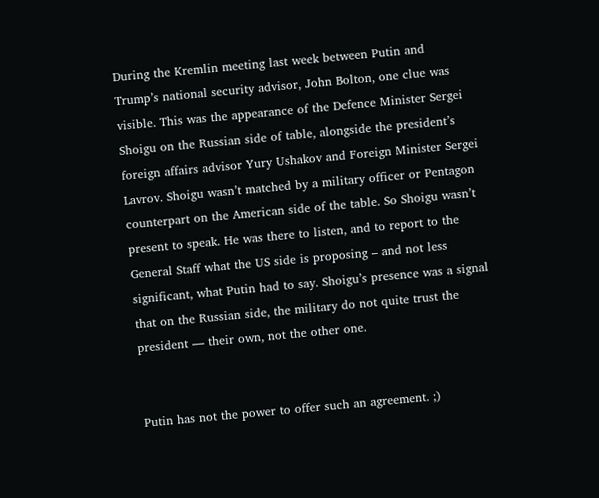During the Kremlin meeting last week between Putin and Trump’s national security advisor, John Bolton, one clue was visible. This was the appearance of the Defence Minister Sergei Shoigu on the Russian side of table, alongside the president’s foreign affairs advisor Yury Ushakov and Foreign Minister Sergei Lavrov. Shoigu wasn’t matched by a military officer or Pentagon counterpart on the American side of the table. So Shoigu wasn’t present to speak. He was there to listen, and to report to the General Staff what the US side is proposing – and not less significant, what Putin had to say. Shoigu’s presence was a signal that on the Russian side, the military do not quite trust the president — their own, not the other one.


Putin has not the power to offer such an agreement. ;)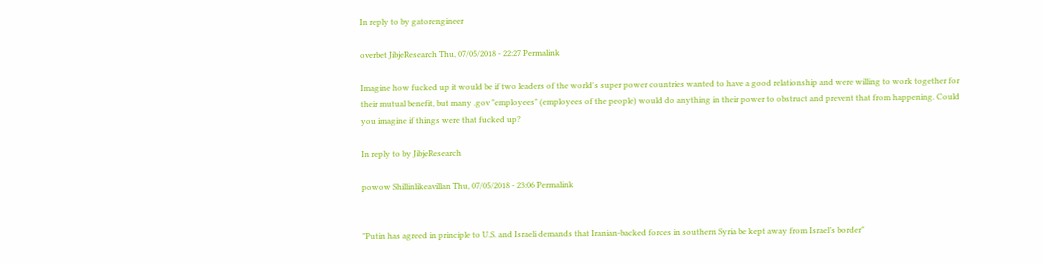In reply to by gatorengineer

overbet JibjeResearch Thu, 07/05/2018 - 22:27 Permalink

Imagine how fucked up it would be if two leaders of the world's super power countries wanted to have a good relationship and were willing to work together for their mutual benefit, but many .gov "employees" (employees of the people) would do anything in their power to obstruct and prevent that from happening. Could you imagine if things were that fucked up?

In reply to by JibjeResearch

powow Shillinlikeavillan Thu, 07/05/2018 - 23:06 Permalink


"Putin has agreed in principle to U.S. and Israeli demands that Iranian-backed forces in southern Syria be kept away from Israel’s border"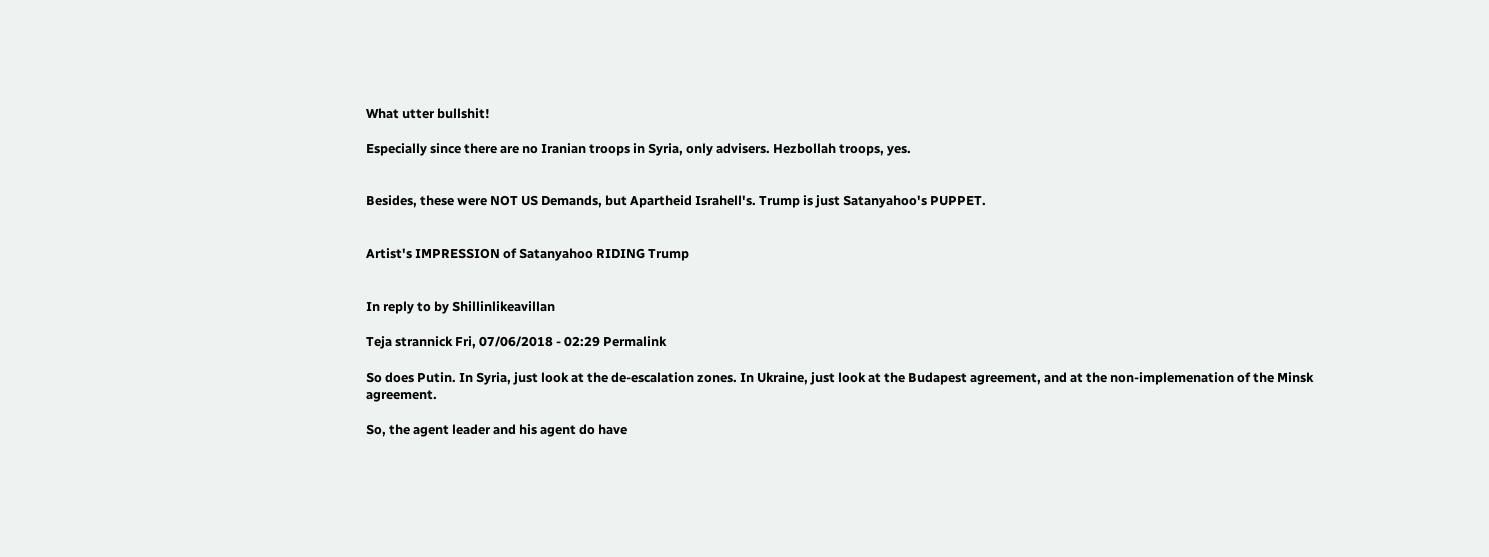What utter bullshit!

Especially since there are no Iranian troops in Syria, only advisers. Hezbollah troops, yes.


Besides, these were NOT US Demands, but Apartheid Israhell's. Trump is just Satanyahoo's PUPPET.


Artist's IMPRESSION of Satanyahoo RIDING Trump


In reply to by Shillinlikeavillan

Teja strannick Fri, 07/06/2018 - 02:29 Permalink

So does Putin. In Syria, just look at the de-escalation zones. In Ukraine, just look at the Budapest agreement, and at the non-implemenation of the Minsk agreement.

So, the agent leader and his agent do have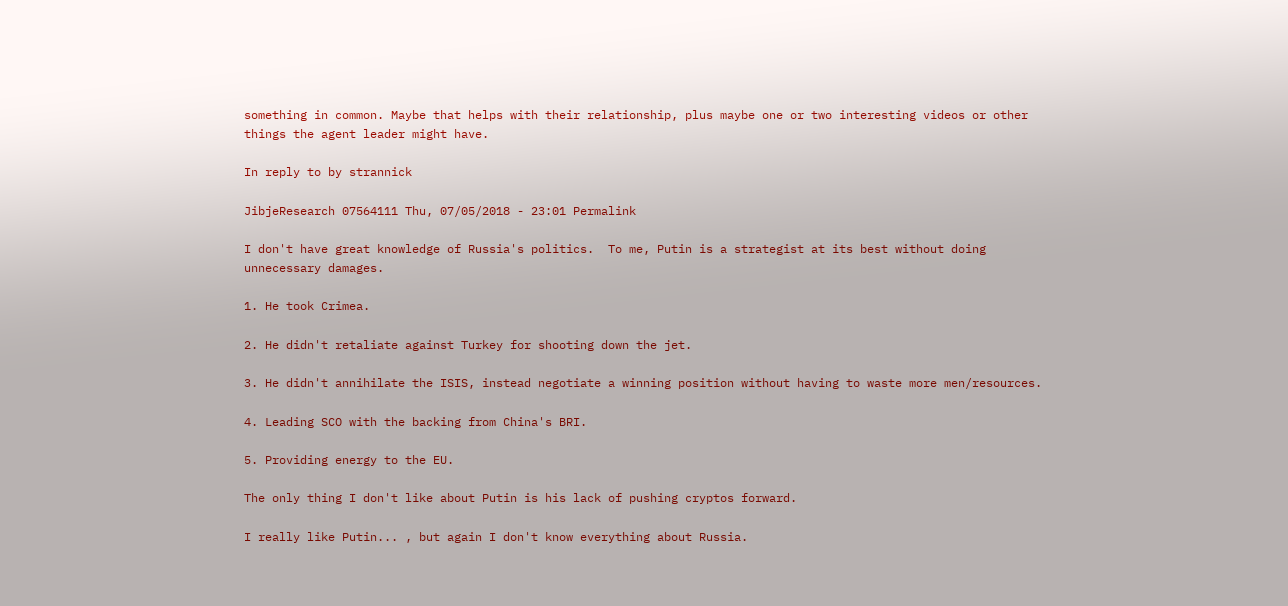something in common. Maybe that helps with their relationship, plus maybe one or two interesting videos or other things the agent leader might have.

In reply to by strannick

JibjeResearch 07564111 Thu, 07/05/2018 - 23:01 Permalink

I don't have great knowledge of Russia's politics.  To me, Putin is a strategist at its best without doing unnecessary damages.

1. He took Crimea.

2. He didn't retaliate against Turkey for shooting down the jet.

3. He didn't annihilate the ISIS, instead negotiate a winning position without having to waste more men/resources.

4. Leading SCO with the backing from China's BRI.

5. Providing energy to the EU.

The only thing I don't like about Putin is his lack of pushing cryptos forward.

I really like Putin... , but again I don't know everything about Russia.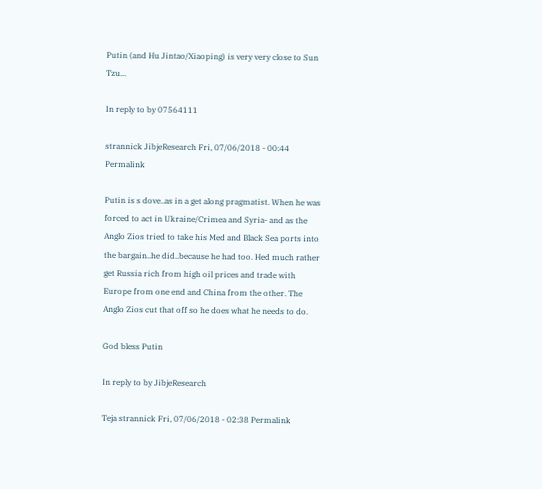Putin (and Hu Jintao/Xiaoping) is very very close to Sun Tzu...

In reply to by 07564111

strannick JibjeResearch Fri, 07/06/2018 - 00:44 Permalink

Putin is s dove..as in a get along pragmatist. When he was forced to act in Ukraine/Crimea and Syria- and as the Anglo Zios tried to take his Med and Black Sea ports into the bargain..he did..because he had too. Hed much rather get Russia rich from high oil prices and trade with Europe from one end and China from the other. The Anglo Zios cut that off so he does what he needs to do.

God bless Putin

In reply to by JibjeResearch

Teja strannick Fri, 07/06/2018 - 02:38 Permalink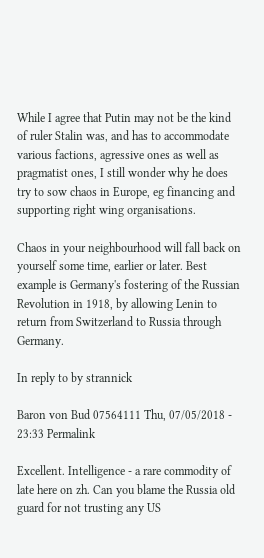While I agree that Putin may not be the kind of ruler Stalin was, and has to accommodate various factions, agressive ones as well as pragmatist ones, I still wonder why he does try to sow chaos in Europe, eg financing and supporting right wing organisations.

Chaos in your neighbourhood will fall back on yourself some time, earlier or later. Best example is Germany's fostering of the Russian Revolution in 1918, by allowing Lenin to return from Switzerland to Russia through Germany.

In reply to by strannick

Baron von Bud 07564111 Thu, 07/05/2018 - 23:33 Permalink

Excellent. Intelligence - a rare commodity of late here on zh. Can you blame the Russia old guard for not trusting any US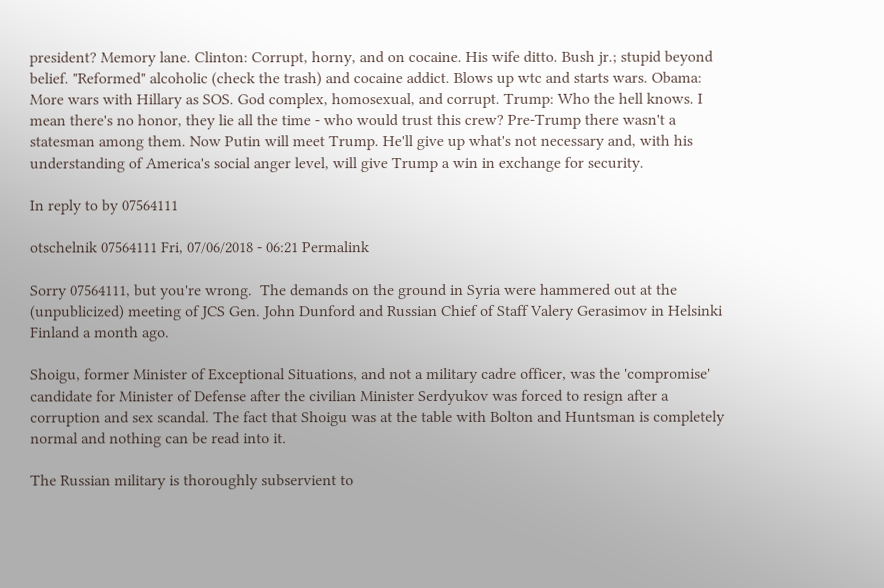president? Memory lane. Clinton: Corrupt, horny, and on cocaine. His wife ditto. Bush jr.; stupid beyond belief. "Reformed" alcoholic (check the trash) and cocaine addict. Blows up wtc and starts wars. Obama: More wars with Hillary as SOS. God complex, homosexual, and corrupt. Trump: Who the hell knows. I mean there's no honor, they lie all the time - who would trust this crew? Pre-Trump there wasn't a statesman among them. Now Putin will meet Trump. He'll give up what's not necessary and, with his understanding of America's social anger level, will give Trump a win in exchange for security.

In reply to by 07564111

otschelnik 07564111 Fri, 07/06/2018 - 06:21 Permalink

Sorry 07564111, but you're wrong.  The demands on the ground in Syria were hammered out at the (unpublicized) meeting of JCS Gen. John Dunford and Russian Chief of Staff Valery Gerasimov in Helsinki Finland a month ago.

Shoigu, former Minister of Exceptional Situations, and not a military cadre officer, was the 'compromise' candidate for Minister of Defense after the civilian Minister Serdyukov was forced to resign after a corruption and sex scandal. The fact that Shoigu was at the table with Bolton and Huntsman is completely normal and nothing can be read into it.

The Russian military is thoroughly subservient to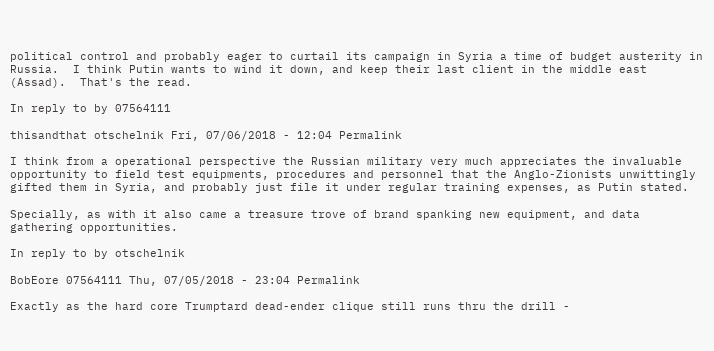political control and probably eager to curtail its campaign in Syria a time of budget austerity in Russia.  I think Putin wants to wind it down, and keep their last client in the middle east (Assad).  That's the read.

In reply to by 07564111

thisandthat otschelnik Fri, 07/06/2018 - 12:04 Permalink

I think from a operational perspective the Russian military very much appreciates the invaluable opportunity to field test equipments, procedures and personnel that the Anglo-Zionists unwittingly gifted them in Syria, and probably just file it under regular training expenses, as Putin stated.

Specially, as with it also came a treasure trove of brand spanking new equipment, and data gathering opportunities.

In reply to by otschelnik

BobEore 07564111 Thu, 07/05/2018 - 23:04 Permalink

Exactly as the hard core Trumptard dead-ender clique still runs thru the drill -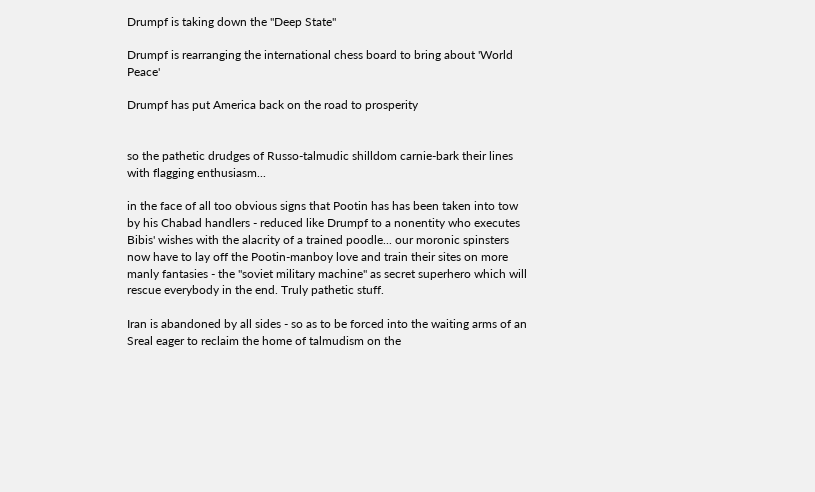Drumpf is taking down the "Deep State"

Drumpf is rearranging the international chess board to bring about 'World Peace'

Drumpf has put America back on the road to prosperity


so the pathetic drudges of Russo-talmudic shilldom carnie-bark their lines with flagging enthusiasm...

in the face of all too obvious signs that Pootin has has been taken into tow by his Chabad handlers - reduced like Drumpf to a nonentity who executes Bibis' wishes with the alacrity of a trained poodle... our moronic spinsters now have to lay off the Pootin-manboy love and train their sites on more manly fantasies - the "soviet military machine" as secret superhero which will rescue everybody in the end. Truly pathetic stuff.

Iran is abandoned by all sides - so as to be forced into the waiting arms of an Sreal eager to reclaim the home of talmudism on the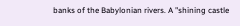banks of the Babylonian rivers. A "shining castle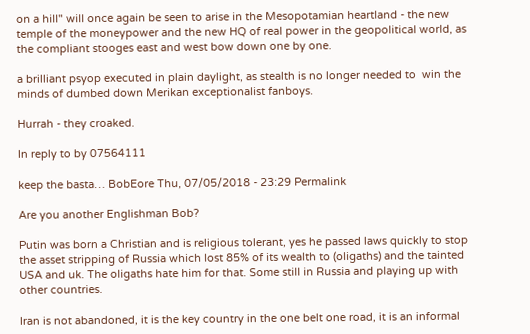on a hill" will once again be seen to arise in the Mesopotamian heartland - the new temple of the moneypower and the new HQ of real power in the geopolitical world, as the compliant stooges east and west bow down one by one.

a brilliant psyop executed in plain daylight, as stealth is no longer needed to  win the minds of dumbed down Merikan exceptionalist fanboys.

Hurrah - they croaked.

In reply to by 07564111

keep the basta… BobEore Thu, 07/05/2018 - 23:29 Permalink

Are you another Englishman Bob?

Putin was born a Christian and is religious tolerant, yes he passed laws quickly to stop the asset stripping of Russia which lost 85% of its wealth to (oligaths) and the tainted USA and uk. The oligaths hate him for that. Some still in Russia and playing up with other countries.

Iran is not abandoned, it is the key country in the one belt one road, it is an informal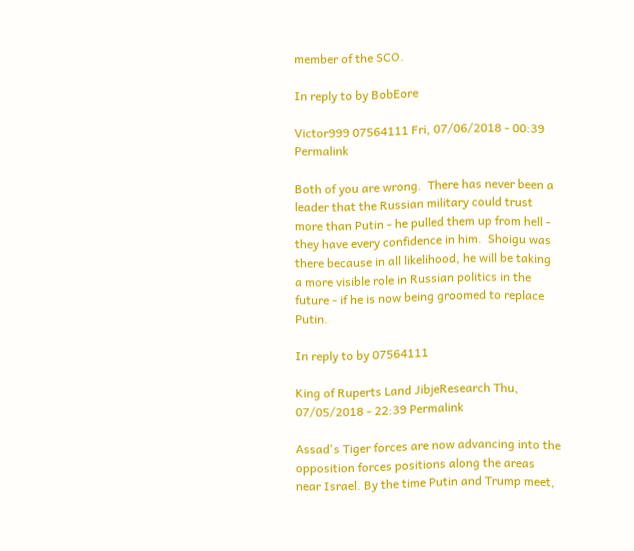member of the SCO.

In reply to by BobEore

Victor999 07564111 Fri, 07/06/2018 - 00:39 Permalink

Both of you are wrong.  There has never been a leader that the Russian military could trust more than Putin - he pulled them up from hell - they have every confidence in him.  Shoigu was there because in all likelihood, he will be taking a more visible role in Russian politics in the future - if he is now being groomed to replace Putin.

In reply to by 07564111

King of Ruperts Land JibjeResearch Thu, 07/05/2018 - 22:39 Permalink

Assad's Tiger forces are now advancing into the opposition forces positions along the areas near Israel. By the time Putin and Trump meet,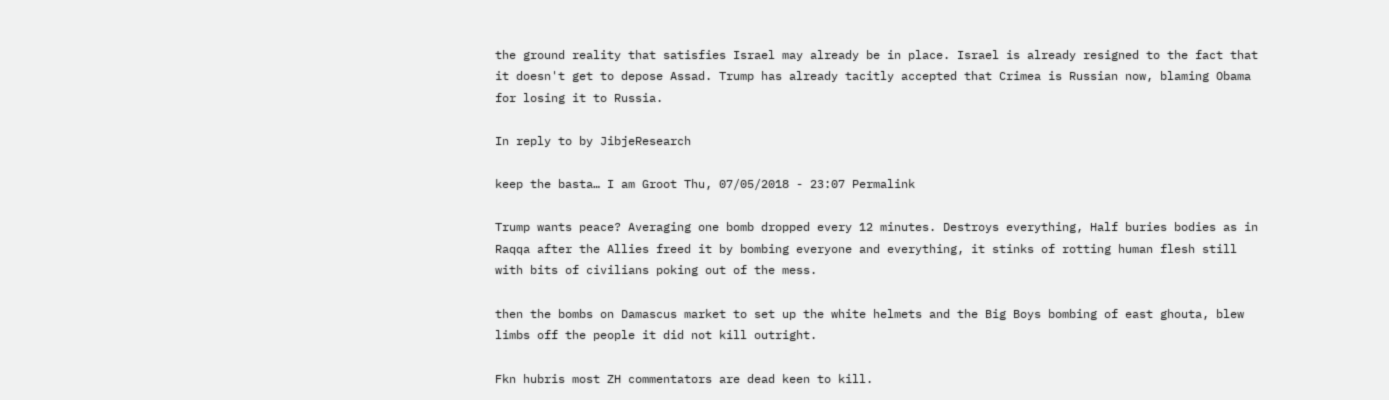the ground reality that satisfies Israel may already be in place. Israel is already resigned to the fact that it doesn't get to depose Assad. Trump has already tacitly accepted that Crimea is Russian now, blaming Obama for losing it to Russia.

In reply to by JibjeResearch

keep the basta… I am Groot Thu, 07/05/2018 - 23:07 Permalink

Trump wants peace? Averaging one bomb dropped every 12 minutes. Destroys everything, Half buries bodies as in Raqqa after the Allies freed it by bombing everyone and everything, it stinks of rotting human flesh still with bits of civilians poking out of the mess.

then the bombs on Damascus market to set up the white helmets and the Big Boys bombing of east ghouta, blew limbs off the people it did not kill outright.

Fkn hubris most ZH commentators are dead keen to kill.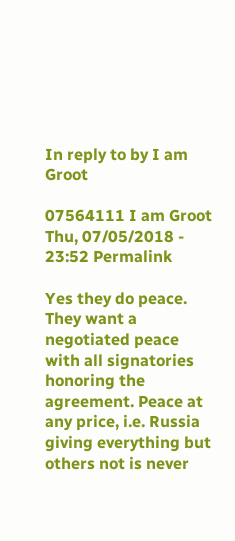In reply to by I am Groot

07564111 I am Groot Thu, 07/05/2018 - 23:52 Permalink

Yes they do peace. They want a negotiated peace with all signatories honoring the agreement. Peace at any price, i.e. Russia giving everything but others not is never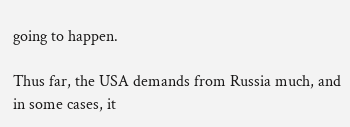going to happen.

Thus far, the USA demands from Russia much, and in some cases, it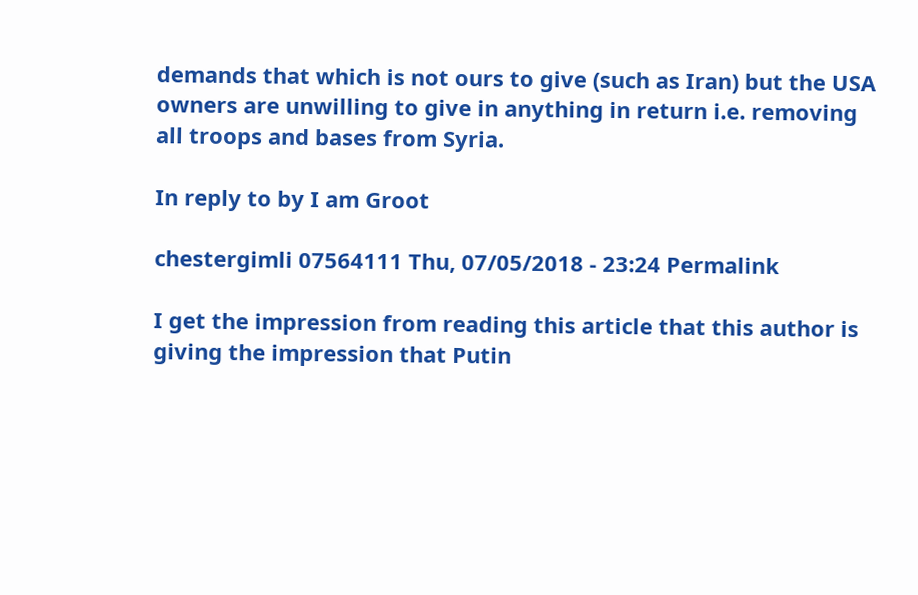demands that which is not ours to give (such as Iran) but the USA owners are unwilling to give in anything in return i.e. removing all troops and bases from Syria.

In reply to by I am Groot

chestergimli 07564111 Thu, 07/05/2018 - 23:24 Permalink

I get the impression from reading this article that this author is giving the impression that Putin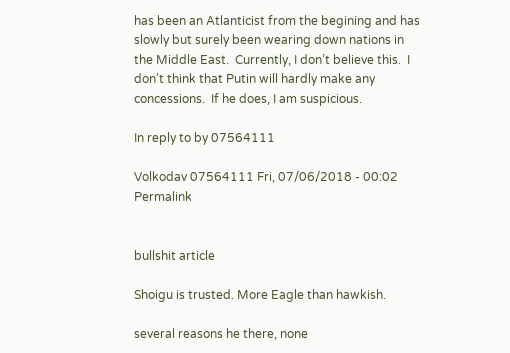has been an Atlanticist from the begining and has slowly but surely been wearing down nations in the Middle East.  Currently, I don’t believe this.  I don’t think that Putin will hardly make any concessions.  If he does, I am suspicious.

In reply to by 07564111

Volkodav 07564111 Fri, 07/06/2018 - 00:02 Permalink


bullshit article

Shoigu is trusted. More Eagle than hawkish.

several reasons he there, none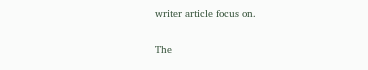writer article focus on.

The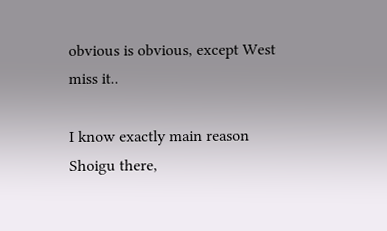obvious is obvious, except West miss it..

I know exactly main reason Shoigu there,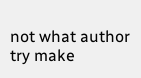not what author try make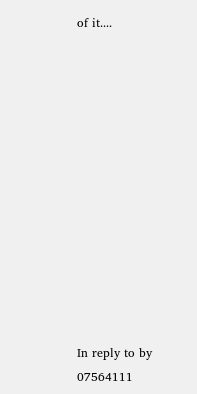of it....













In reply to by 07564111